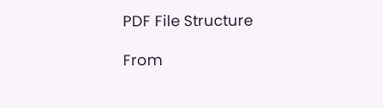PDF File Structure

From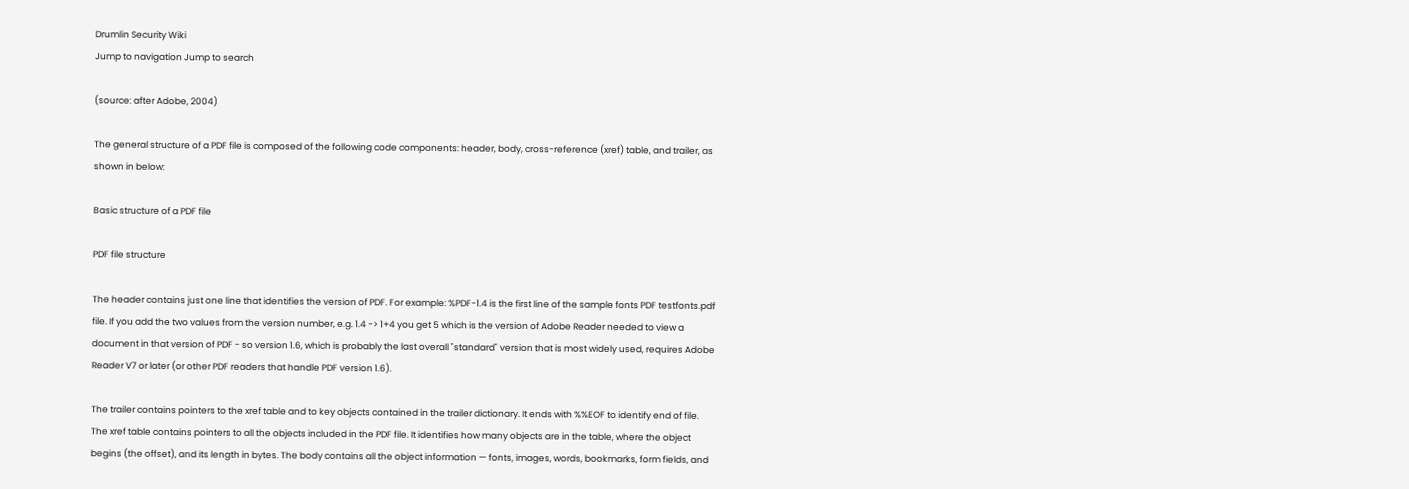Drumlin Security Wiki
Jump to navigation Jump to search

(source: after Adobe, 2004)

The general structure of a PDF file is composed of the following code components: header, body, cross-reference (xref) table, and trailer, as shown in below:

Basic structure of a PDF file

PDF file structure

The header contains just one line that identifies the version of PDF. For example: %PDF-1.4 is the first line of the sample fonts PDF testfonts.pdf file. If you add the two values from the version number, e.g. 1.4 -> 1+4 you get 5 which is the version of Adobe Reader needed to view a document in that version of PDF - so version 1.6, which is probably the last overall "standard" version that is most widely used, requires Adobe Reader V7 or later (or other PDF readers that handle PDF version 1.6).

The trailer contains pointers to the xref table and to key objects contained in the trailer dictionary. It ends with %%EOF to identify end of file. The xref table contains pointers to all the objects included in the PDF file. It identifies how many objects are in the table, where the object begins (the offset), and its length in bytes. The body contains all the object information — fonts, images, words, bookmarks, form fields, and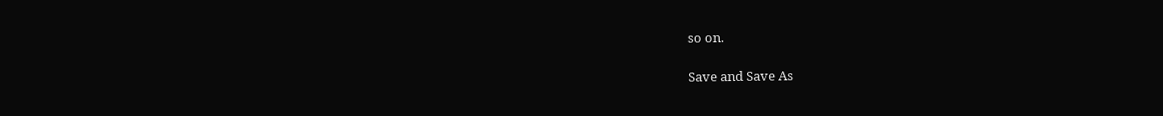so on.

Save and Save As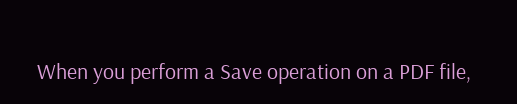When you perform a Save operation on a PDF file,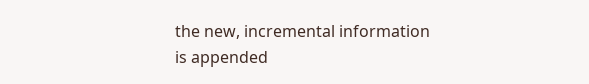the new, incremental information is appended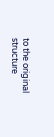to the original structure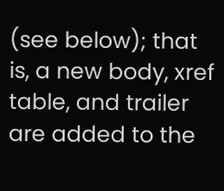(see below); that is, a new body, xref table, and trailer are added to the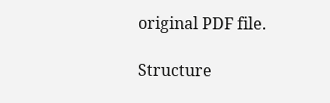original PDF file.

Structure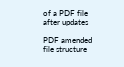of a PDF file after updates

PDF amended file structure